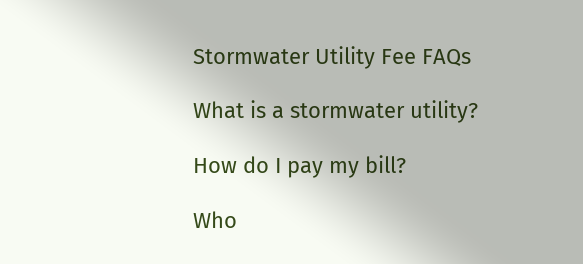Stormwater Utility Fee FAQs

What is a stormwater utility?

How do I pay my bill?

Who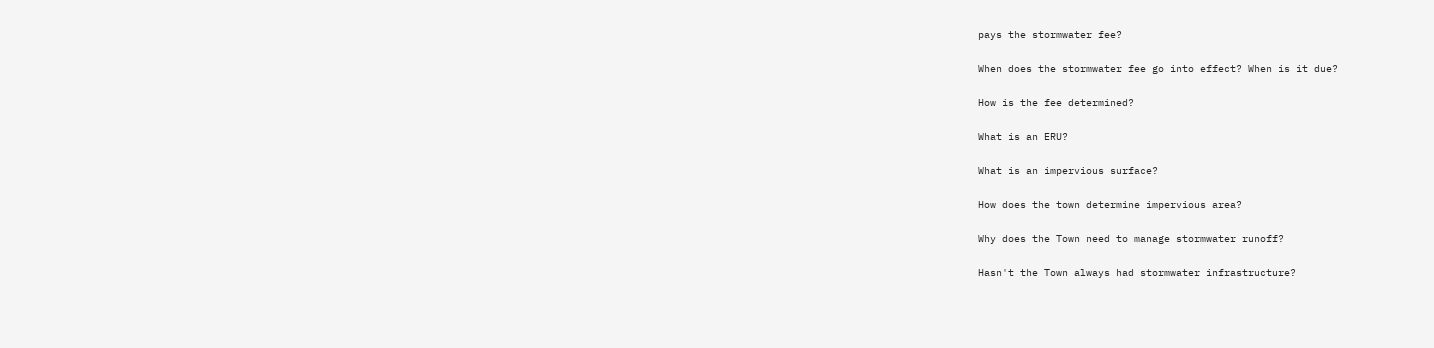pays the stormwater fee?

When does the stormwater fee go into effect? When is it due?

How is the fee determined?

What is an ERU?

What is an impervious surface?

How does the town determine impervious area?

Why does the Town need to manage stormwater runoff?

Hasn't the Town always had stormwater infrastructure?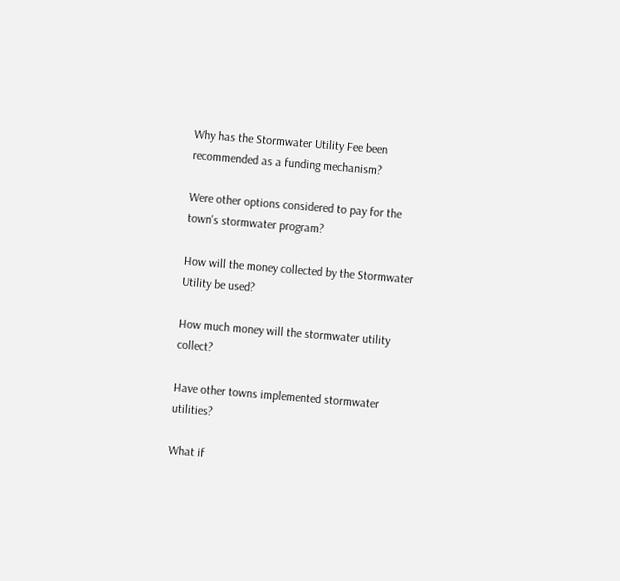Why has the Stormwater Utility Fee been recommended as a funding mechanism?

Were other options considered to pay for the town's stormwater program?

How will the money collected by the Stormwater Utility be used?

How much money will the stormwater utility collect?

Have other towns implemented stormwater utilities?

What if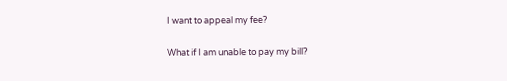I want to appeal my fee?

What if I am unable to pay my bill?